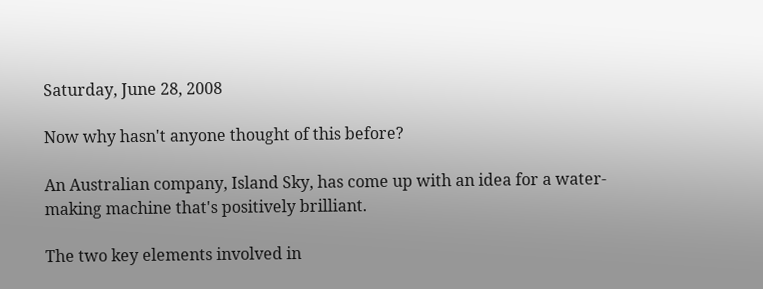Saturday, June 28, 2008

Now why hasn't anyone thought of this before?

An Australian company, Island Sky, has come up with an idea for a water-making machine that's positively brilliant.

The two key elements involved in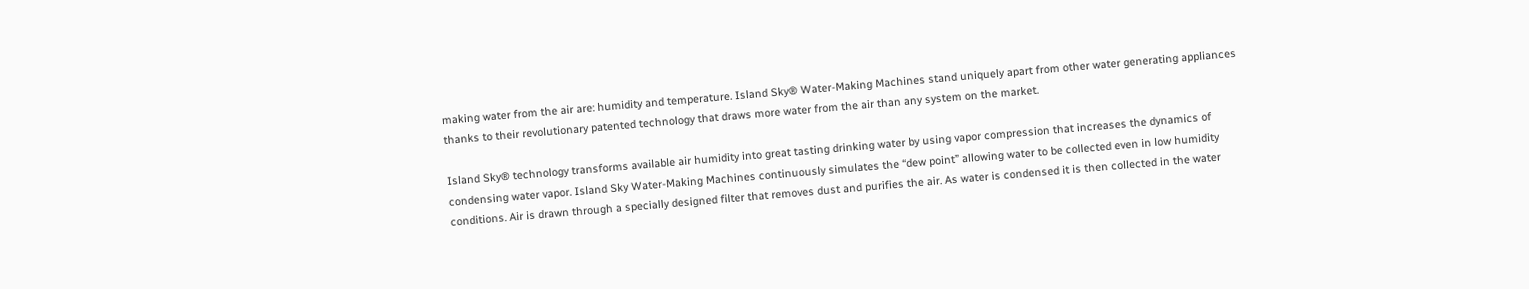making water from the air are: humidity and temperature. Island Sky® Water-Making Machines stand uniquely apart from other water generating appliances thanks to their revolutionary patented technology that draws more water from the air than any system on the market.

Island Sky® technology transforms available air humidity into great tasting drinking water by using vapor compression that increases the dynamics of condensing water vapor. Island Sky Water-Making Machines continuously simulates the “dew point” allowing water to be collected even in low humidity conditions. Air is drawn through a specially designed filter that removes dust and purifies the air. As water is condensed it is then collected in the water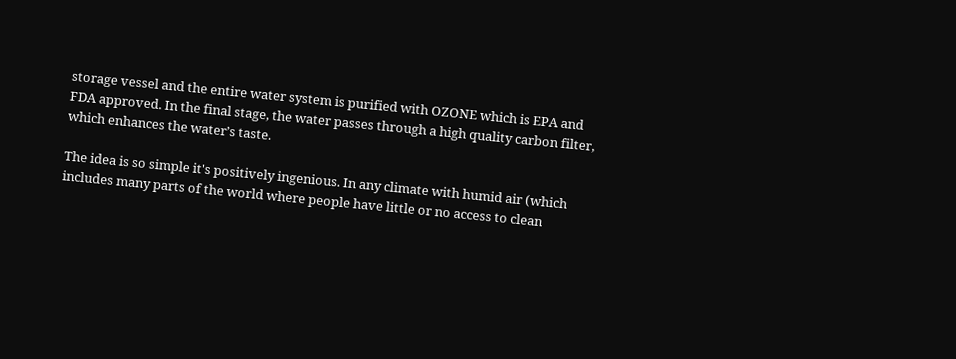storage vessel and the entire water system is purified with OZONE which is EPA and FDA approved. In the final stage, the water passes through a high quality carbon filter, which enhances the water’s taste.

The idea is so simple it's positively ingenious. In any climate with humid air (which includes many parts of the world where people have little or no access to clean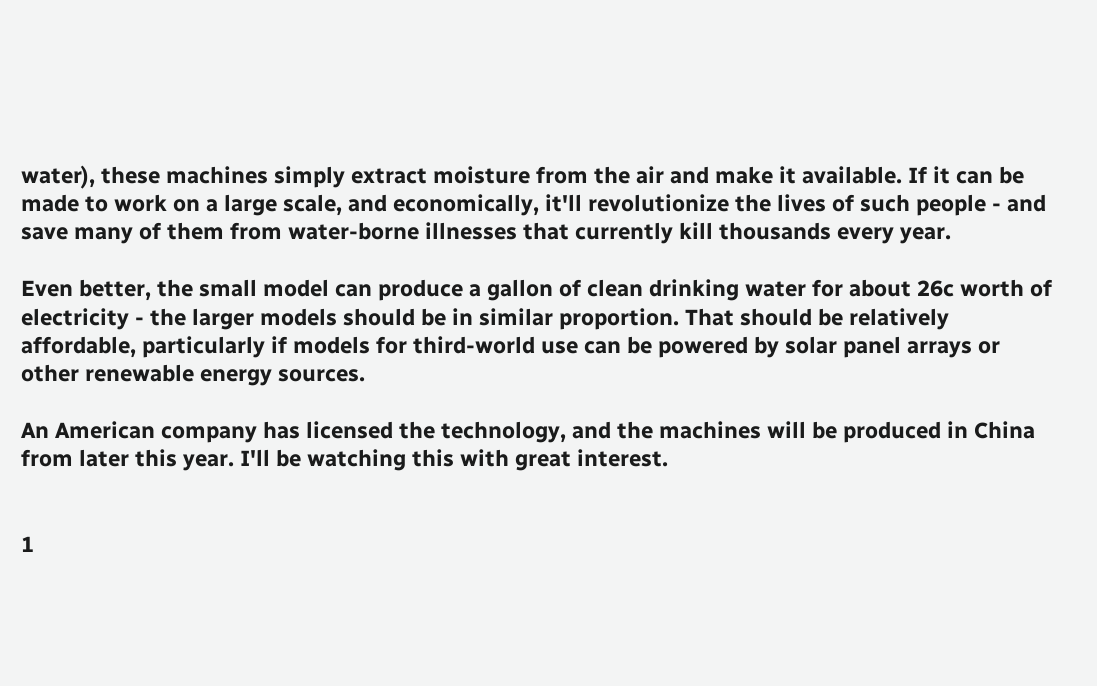water), these machines simply extract moisture from the air and make it available. If it can be made to work on a large scale, and economically, it'll revolutionize the lives of such people - and save many of them from water-borne illnesses that currently kill thousands every year.

Even better, the small model can produce a gallon of clean drinking water for about 26c worth of electricity - the larger models should be in similar proportion. That should be relatively affordable, particularly if models for third-world use can be powered by solar panel arrays or other renewable energy sources.

An American company has licensed the technology, and the machines will be produced in China from later this year. I'll be watching this with great interest.


1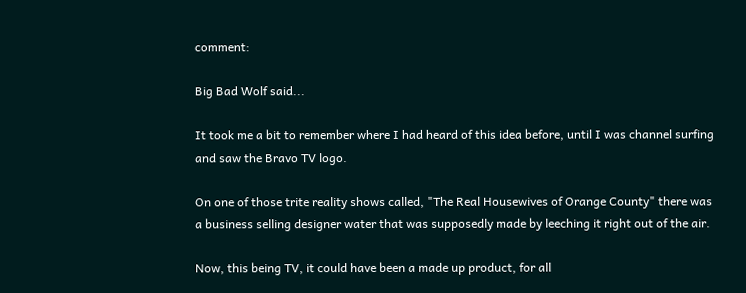comment:

Big Bad Wolf said...

It took me a bit to remember where I had heard of this idea before, until I was channel surfing and saw the Bravo TV logo.

On one of those trite reality shows called, "The Real Housewives of Orange County" there was a business selling designer water that was supposedly made by leeching it right out of the air.

Now, this being TV, it could have been a made up product, for all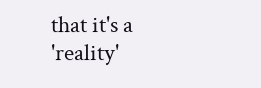that it's a 'reality'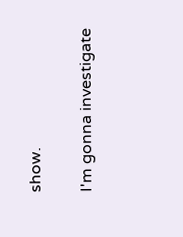show.

I'm gonna investigate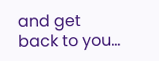and get back to you...